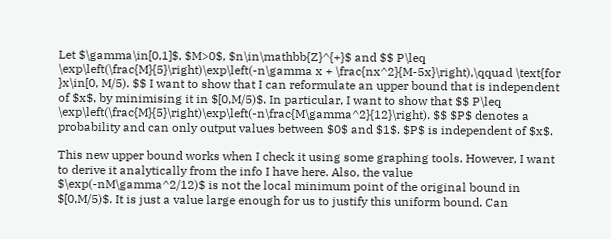Let $\gamma\in[0,1]$, $M>0$, $n\in\mathbb{Z}^{+}$ and $$ P\leq \exp\left(\frac{M}{5}\right)\exp\left(-n\gamma x + \frac{nx^2}{M-5x}\right),\qquad \text{for }x\in[0, M/5). $$ I want to show that I can reformulate an upper bound that is independent of $x$, by minimising it in $[0,M/5)$. In particular, I want to show that $$ P\leq \exp\left(\frac{M}{5}\right)\exp\left(-n\frac{M\gamma^2}{12}\right). $$ $P$ denotes a probability and can only output values between $0$ and $1$. $P$ is independent of $x$.

This new upper bound works when I check it using some graphing tools. However, I want to derive it analytically from the info I have here. Also, the value $\exp(-nM\gamma^2/12)$ is not the local minimum point of the original bound in $[0,M/5)$. It is just a value large enough for us to justify this uniform bound. Can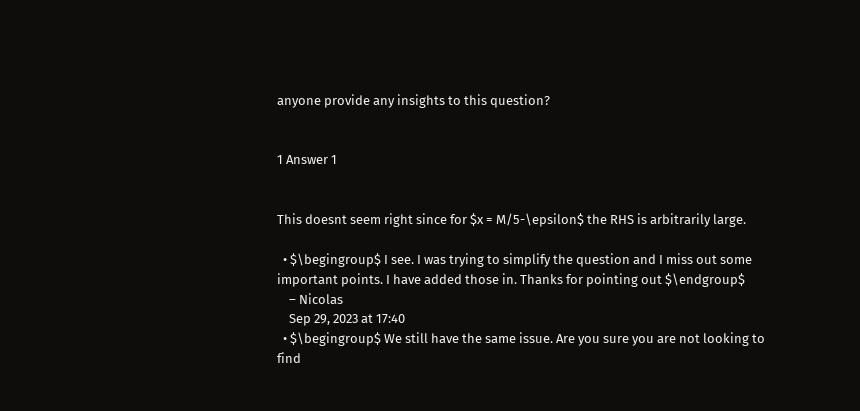anyone provide any insights to this question?


1 Answer 1


This doesnt seem right since for $x = M/5-\epsilon$ the RHS is arbitrarily large.

  • $\begingroup$ I see. I was trying to simplify the question and I miss out some important points. I have added those in. Thanks for pointing out $\endgroup$
    – Nicolas
    Sep 29, 2023 at 17:40
  • $\begingroup$ We still have the same issue. Are you sure you are not looking to find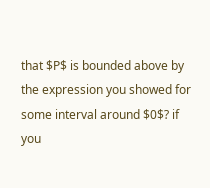that $P$ is bounded above by the expression you showed for some interval around $0$? if you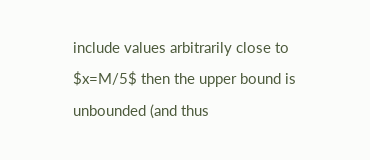include values arbitrarily close to $x=M/5$ then the upper bound is unbounded (and thus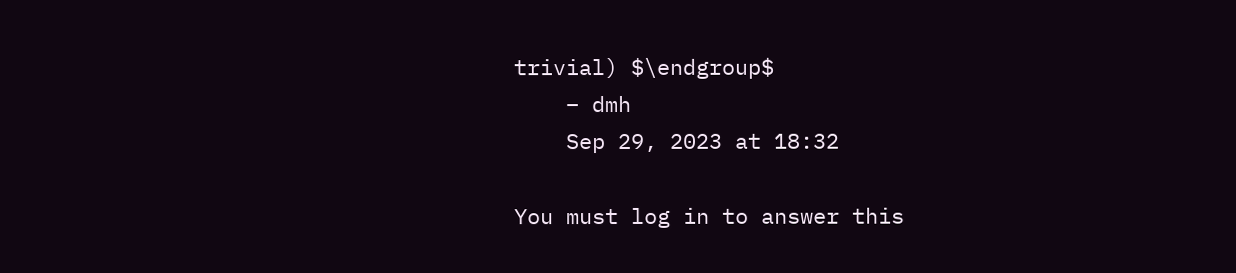trivial) $\endgroup$
    – dmh
    Sep 29, 2023 at 18:32

You must log in to answer this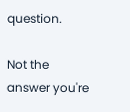question.

Not the answer you're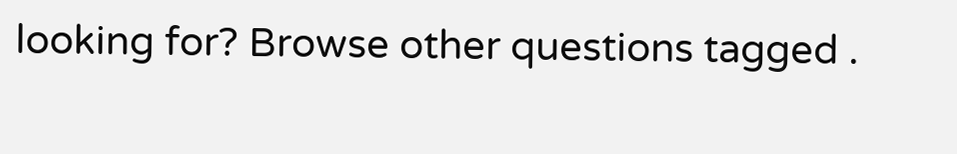looking for? Browse other questions tagged .